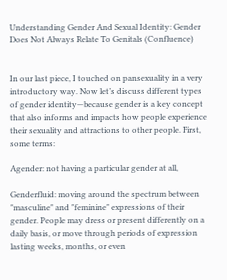Understanding Gender And Sexual Identity: Gender Does Not Always Relate To Genitals (Confluence)


In our last piece, I touched on pansexuality in a very introductory way. Now let’s discuss different types of gender identity—because gender is a key concept that also informs and impacts how people experience their sexuality and attractions to other people. First, some terms:

Agender: not having a particular gender at all,

Genderfluid: moving around the spectrum between "masculine" and "feminine" expressions of their gender. People may dress or present differently on a daily basis, or move through periods of expression lasting weeks, months, or even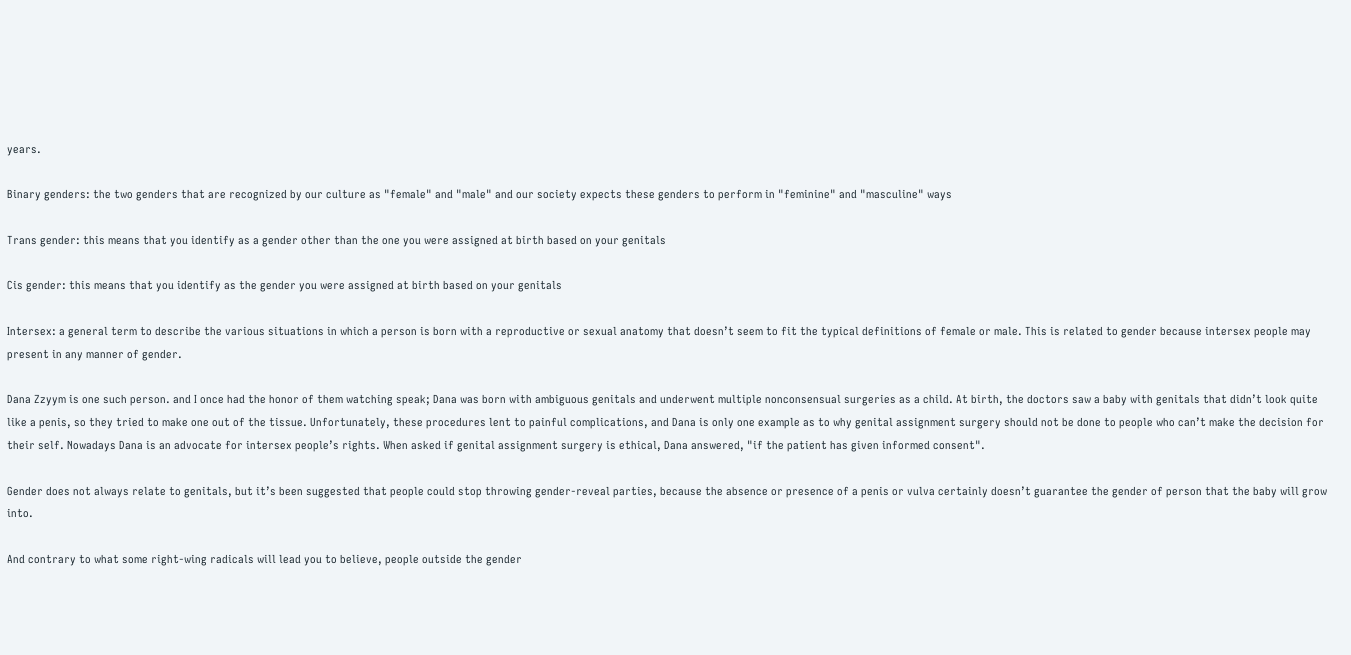years.

Binary genders: the two genders that are recognized by our culture as "female" and "male" and our society expects these genders to perform in "feminine" and "masculine" ways

Trans gender: this means that you identify as a gender other than the one you were assigned at birth based on your genitals

Cis gender: this means that you identify as the gender you were assigned at birth based on your genitals

Intersex: a general term to describe the various situations in which a person is born with a reproductive or sexual anatomy that doesn’t seem to fit the typical definitions of female or male. This is related to gender because intersex people may present in any manner of gender.

Dana Zzyym is one such person. and I once had the honor of them watching speak; Dana was born with ambiguous genitals and underwent multiple nonconsensual surgeries as a child. At birth, the doctors saw a baby with genitals that didn’t look quite like a penis, so they tried to make one out of the tissue. Unfortunately, these procedures lent to painful complications, and Dana is only one example as to why genital assignment surgery should not be done to people who can’t make the decision for their self. Nowadays Dana is an advocate for intersex people’s rights. When asked if genital assignment surgery is ethical, Dana answered, "if the patient has given informed consent".

Gender does not always relate to genitals, but it’s been suggested that people could stop throwing gender-reveal parties, because the absence or presence of a penis or vulva certainly doesn’t guarantee the gender of person that the baby will grow into.

And contrary to what some right-wing radicals will lead you to believe, people outside the gender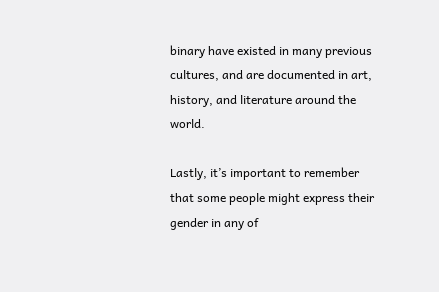binary have existed in many previous cultures, and are documented in art, history, and literature around the world.

Lastly, it’s important to remember that some people might express their gender in any of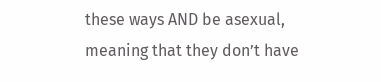these ways AND be asexual, meaning that they don’t have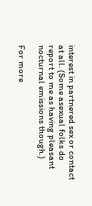interest in partnered sex or contact at all. (Some asexual folks do report to me as having pleasant nocturnal emissions though.)

For more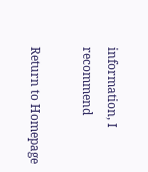information, I recommend

Return to Homepage